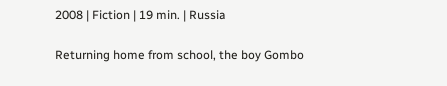2008 | Fiction | 19 min. | Russia

Returning home from school, the boy Gombo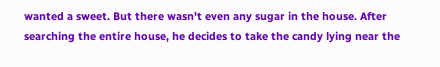wanted a sweet. But there wasn't even any sugar in the house. After searching the entire house, he decides to take the candy lying near the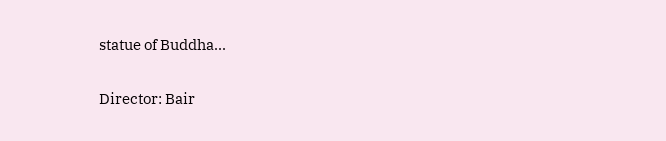statue of Buddha...

Director: Bair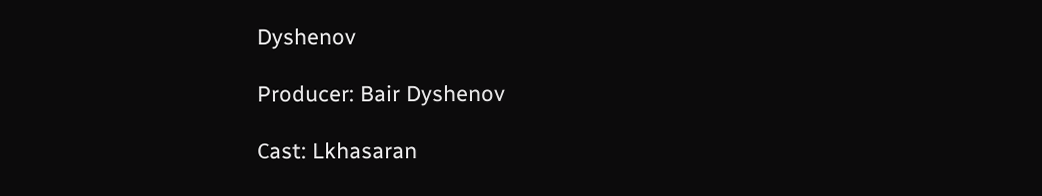Dyshenov

Producer: Bair Dyshenov

Сast: Lkhasaran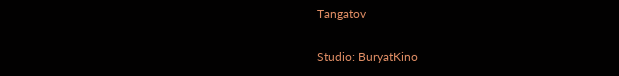Tangatov

Studio: BuryatKino